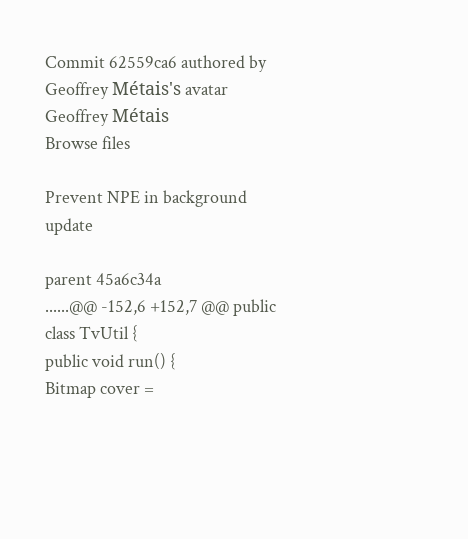Commit 62559ca6 authored by Geoffrey Métais's avatar Geoffrey Métais
Browse files

Prevent NPE in background update

parent 45a6c34a
......@@ -152,6 +152,7 @@ public class TvUtil {
public void run() {
Bitmap cover =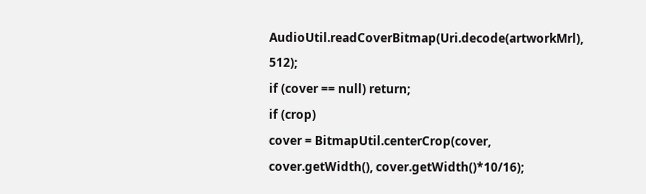AudioUtil.readCoverBitmap(Uri.decode(artworkMrl), 512);
if (cover == null) return;
if (crop)
cover = BitmapUtil.centerCrop(cover, cover.getWidth(), cover.getWidth()*10/16);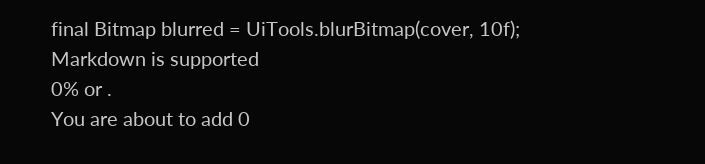final Bitmap blurred = UiTools.blurBitmap(cover, 10f);
Markdown is supported
0% or .
You are about to add 0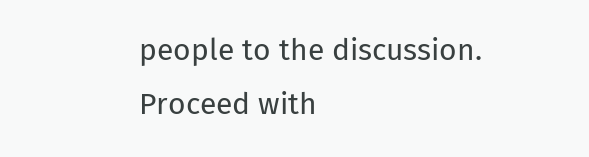people to the discussion. Proceed with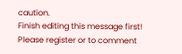caution.
Finish editing this message first!
Please register or to comment